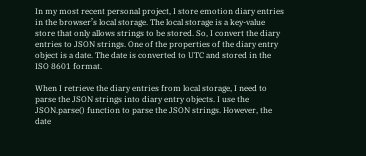In my most recent personal project, I store emotion diary entries in the browser’s local storage. The local storage is a key-value store that only allows strings to be stored. So, I convert the diary entries to JSON strings. One of the properties of the diary entry object is a date. The date is converted to UTC and stored in the ISO 8601 format.

When I retrieve the diary entries from local storage, I need to parse the JSON strings into diary entry objects. I use the JSON.parse() function to parse the JSON strings. However, the date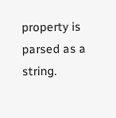property is parsed as a string.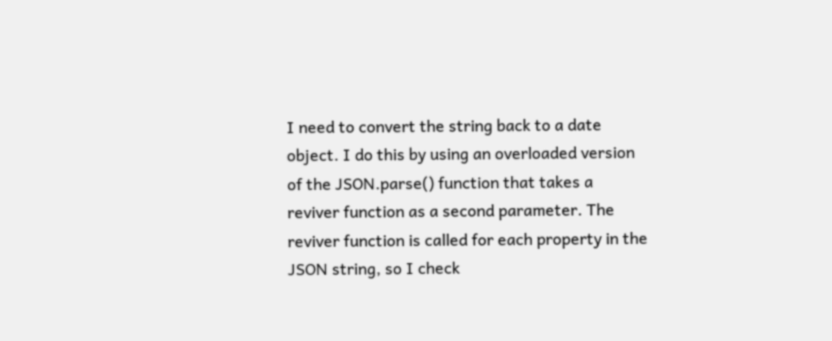I need to convert the string back to a date object. I do this by using an overloaded version of the JSON.parse() function that takes a reviver function as a second parameter. The reviver function is called for each property in the JSON string, so I check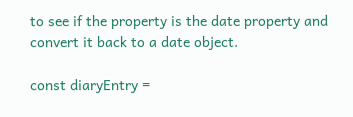to see if the property is the date property and convert it back to a date object.

const diaryEntry =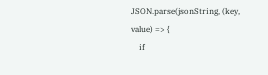JSON.parse(jsonString, (key, value) => {
    if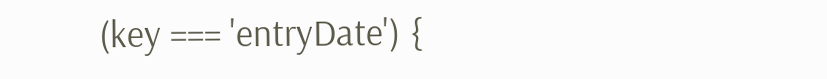(key === 'entryDate') {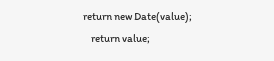return new Date(value);
    return value;